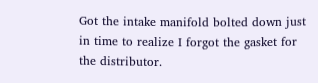Got the intake manifold bolted down just in time to realize I forgot the gasket for the distributor.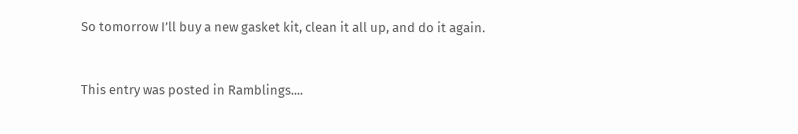So tomorrow I’ll buy a new gasket kit, clean it all up, and do it again.


This entry was posted in Ramblings....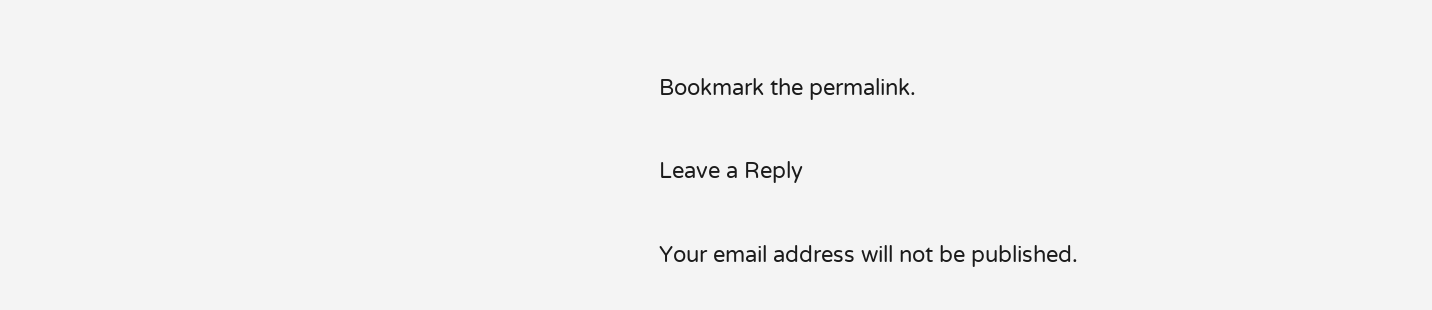Bookmark the permalink.

Leave a Reply

Your email address will not be published.